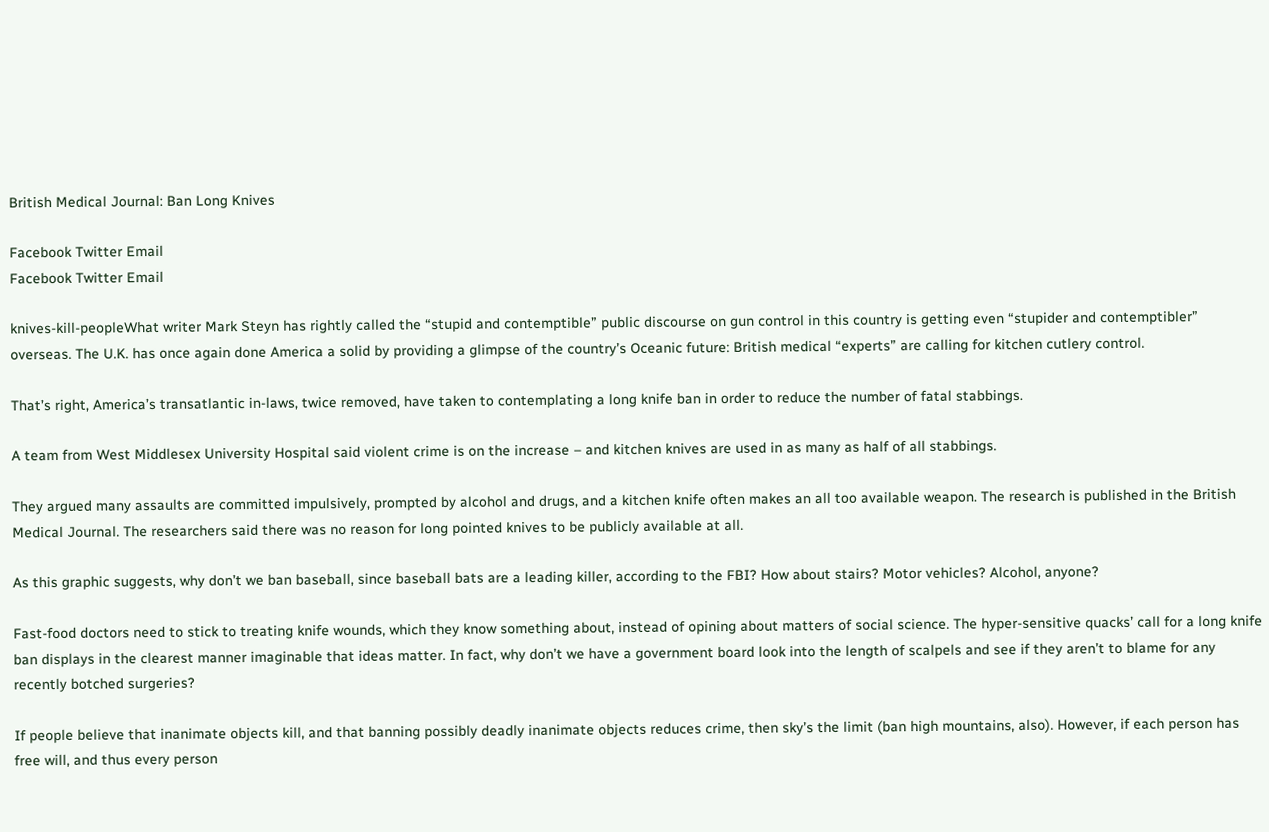British Medical Journal: Ban Long Knives

Facebook Twitter Email
Facebook Twitter Email

knives-kill-peopleWhat writer Mark Steyn has rightly called the “stupid and contemptible” public discourse on gun control in this country is getting even “stupider and contemptibler” overseas. The U.K. has once again done America a solid by providing a glimpse of the country’s Oceanic future: British medical “experts” are calling for kitchen cutlery control.

That’s right, America’s transatlantic in-laws, twice removed, have taken to contemplating a long knife ban in order to reduce the number of fatal stabbings.

A team from West Middlesex University Hospital said violent crime is on the increase – and kitchen knives are used in as many as half of all stabbings.

They argued many assaults are committed impulsively, prompted by alcohol and drugs, and a kitchen knife often makes an all too available weapon. The research is published in the British Medical Journal. The researchers said there was no reason for long pointed knives to be publicly available at all.

As this graphic suggests, why don’t we ban baseball, since baseball bats are a leading killer, according to the FBI? How about stairs? Motor vehicles? Alcohol, anyone?

Fast-food doctors need to stick to treating knife wounds, which they know something about, instead of opining about matters of social science. The hyper-sensitive quacks’ call for a long knife ban displays in the clearest manner imaginable that ideas matter. In fact, why don’t we have a government board look into the length of scalpels and see if they aren’t to blame for any recently botched surgeries?

If people believe that inanimate objects kill, and that banning possibly deadly inanimate objects reduces crime, then sky’s the limit (ban high mountains, also). However, if each person has free will, and thus every person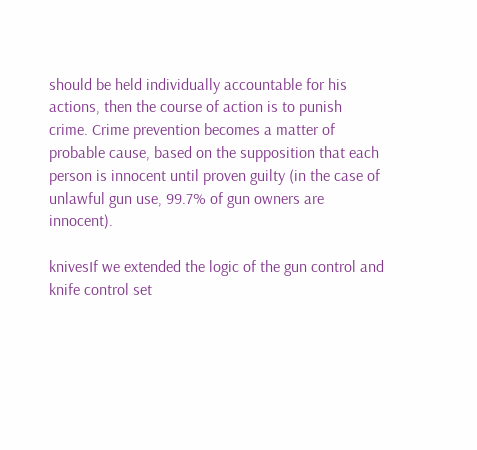should be held individually accountable for his actions, then the course of action is to punish crime. Crime prevention becomes a matter of probable cause, based on the supposition that each person is innocent until proven guilty (in the case of unlawful gun use, 99.7% of gun owners are innocent).

knivesIf we extended the logic of the gun control and knife control set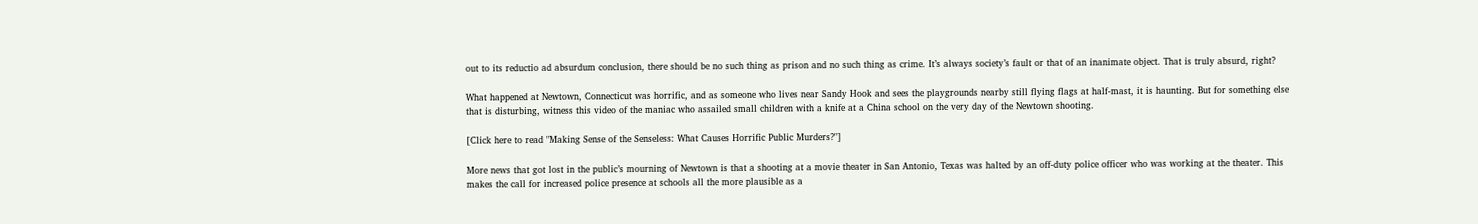out to its reductio ad absurdum conclusion, there should be no such thing as prison and no such thing as crime. It’s always society’s fault or that of an inanimate object. That is truly absurd, right?

What happened at Newtown, Connecticut was horrific, and as someone who lives near Sandy Hook and sees the playgrounds nearby still flying flags at half-mast, it is haunting. But for something else that is disturbing, witness this video of the maniac who assailed small children with a knife at a China school on the very day of the Newtown shooting.

[Click here to read "Making Sense of the Senseless: What Causes Horrific Public Murders?"]

More news that got lost in the public’s mourning of Newtown is that a shooting at a movie theater in San Antonio, Texas was halted by an off-duty police officer who was working at the theater. This makes the call for increased police presence at schools all the more plausible as a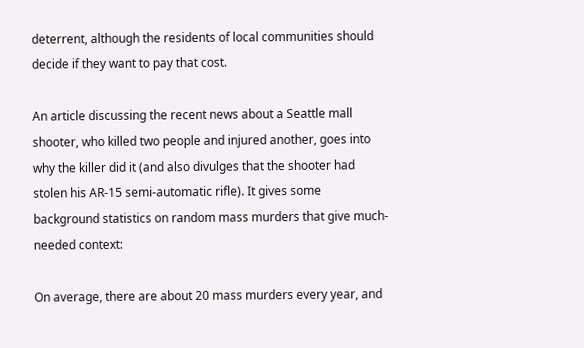deterrent, although the residents of local communities should decide if they want to pay that cost.

An article discussing the recent news about a Seattle mall shooter, who killed two people and injured another, goes into why the killer did it (and also divulges that the shooter had stolen his AR-15 semi-automatic rifle). It gives some background statistics on random mass murders that give much-needed context:

On average, there are about 20 mass murders every year, and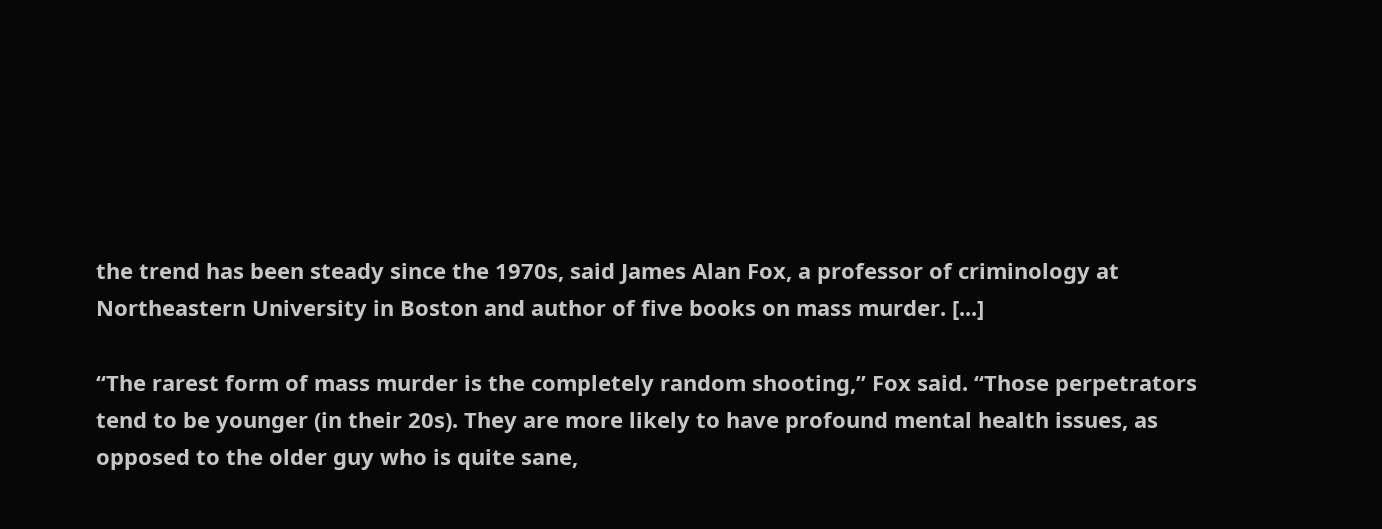the trend has been steady since the 1970s, said James Alan Fox, a professor of criminology at Northeastern University in Boston and author of five books on mass murder. [...]

“The rarest form of mass murder is the completely random shooting,” Fox said. “Those perpetrators tend to be younger (in their 20s). They are more likely to have profound mental health issues, as opposed to the older guy who is quite sane,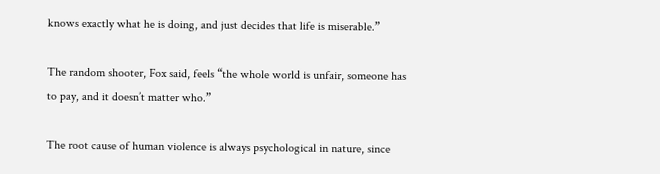knows exactly what he is doing, and just decides that life is miserable.”

The random shooter, Fox said, feels “the whole world is unfair, someone has to pay, and it doesn’t matter who.”

The root cause of human violence is always psychological in nature, since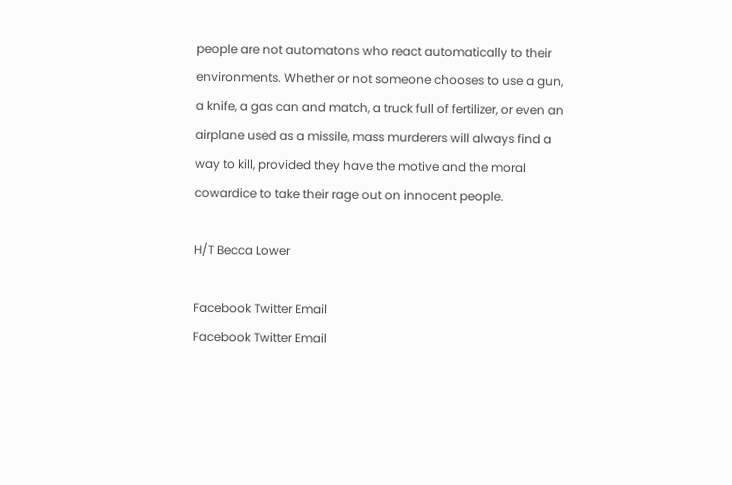people are not automatons who react automatically to their environments. Whether or not someone chooses to use a gun, a knife, a gas can and match, a truck full of fertilizer, or even an airplane used as a missile, mass murderers will always find a way to kill, provided they have the motive and the moral cowardice to take their rage out on innocent people.

H/T Becca Lower

Facebook Twitter Email
Facebook Twitter Email